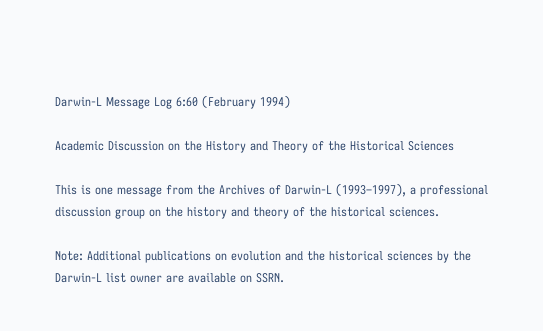Darwin-L Message Log 6:60 (February 1994)

Academic Discussion on the History and Theory of the Historical Sciences

This is one message from the Archives of Darwin-L (1993–1997), a professional discussion group on the history and theory of the historical sciences.

Note: Additional publications on evolution and the historical sciences by the Darwin-L list owner are available on SSRN.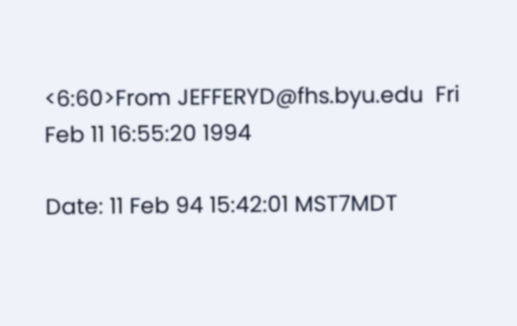<6:60>From JEFFERYD@fhs.byu.edu  Fri Feb 11 16:55:20 1994

Date: 11 Feb 94 15:42:01 MST7MDT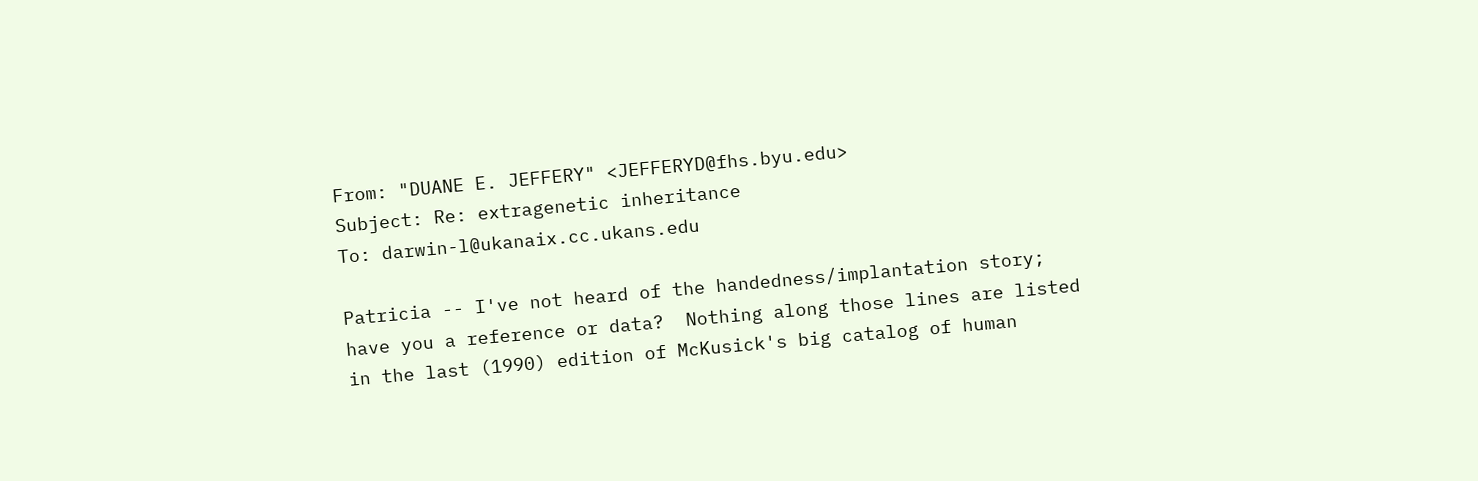From: "DUANE E. JEFFERY" <JEFFERYD@fhs.byu.edu>
Subject: Re: extragenetic inheritance
To: darwin-l@ukanaix.cc.ukans.edu

Patricia -- I've not heard of the handedness/implantation story;
have you a reference or data?  Nothing along those lines are listed
in the last (1990) edition of McKusick's big catalog of human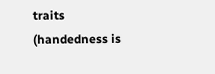traits
(handedness is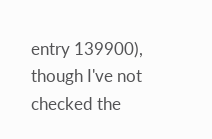entry 139900), though I've not checked the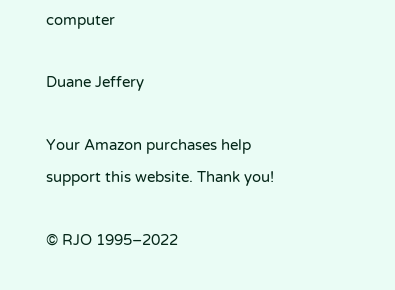computer

Duane Jeffery

Your Amazon purchases help support this website. Thank you!

© RJO 1995–2022